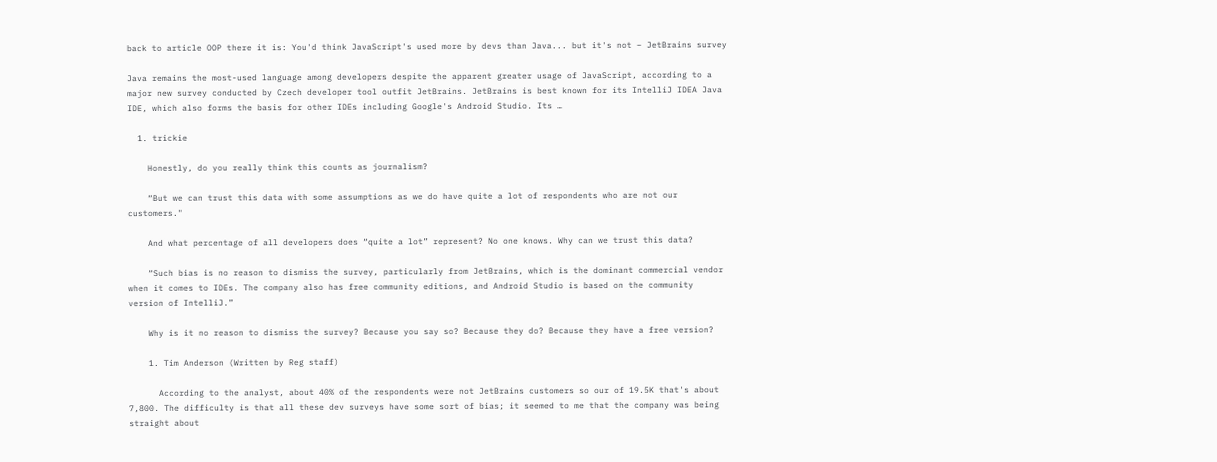back to article OOP there it is: You'd think JavaScript's used more by devs than Java... but it's not – JetBrains survey

Java remains the most-used language among developers despite the apparent greater usage of JavaScript, according to a major new survey conducted by Czech developer tool outfit JetBrains. JetBrains is best known for its IntelliJ IDEA Java IDE, which also forms the basis for other IDEs including Google's Android Studio. Its …

  1. trickie

    Honestly, do you really think this counts as journalism?

    “But we can trust this data with some assumptions as we do have quite a lot of respondents who are not our customers."

    And what percentage of all developers does “quite a lot” represent? No one knows. Why can we trust this data?

    “Such bias is no reason to dismiss the survey, particularly from JetBrains, which is the dominant commercial vendor when it comes to IDEs. The company also has free community editions, and Android Studio is based on the community version of IntelliJ.”

    Why is it no reason to dismiss the survey? Because you say so? Because they do? Because they have a free version?

    1. Tim Anderson (Written by Reg staff)

      According to the analyst, about 40% of the respondents were not JetBrains customers so our of 19.5K that's about 7,800. The difficulty is that all these dev surveys have some sort of bias; it seemed to me that the company was being straight about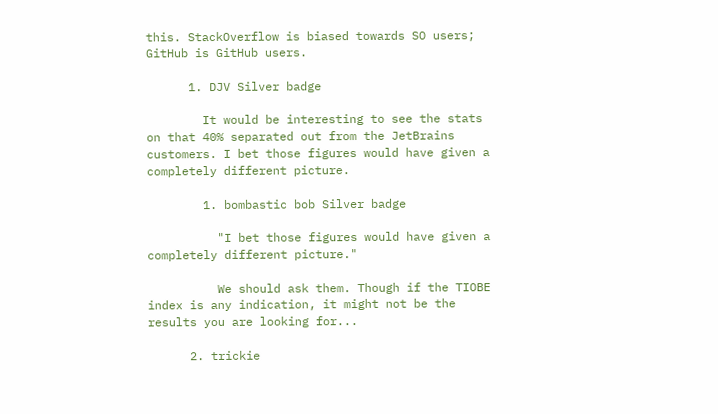this. StackOverflow is biased towards SO users; GitHub is GitHub users.

      1. DJV Silver badge

        It would be interesting to see the stats on that 40% separated out from the JetBrains customers. I bet those figures would have given a completely different picture.

        1. bombastic bob Silver badge

          "I bet those figures would have given a completely different picture."

          We should ask them. Though if the TIOBE index is any indication, it might not be the results you are looking for...

      2. trickie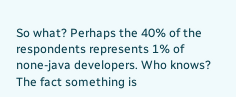So what? Perhaps the 40% of the respondents represents 1% of none-java developers. Who knows? The fact something is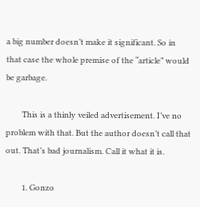a big number doesn’t make it significant. So in that case the whole premise of the “article” would be garbage.

        This is a thinly veiled advertisement. I’ve no problem with that. But the author doesn’t call that out. That’s bad journalism. Call it what it is.

        1. Gonzo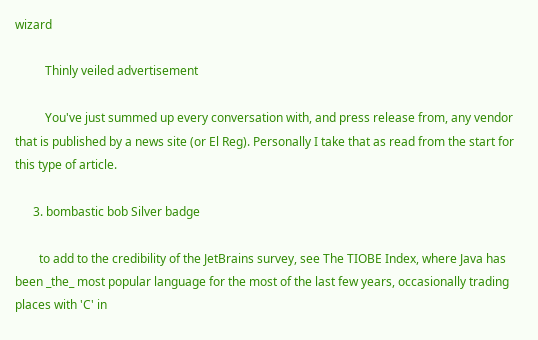wizard

          Thinly veiled advertisement

          You've just summed up every conversation with, and press release from, any vendor that is published by a news site (or El Reg). Personally I take that as read from the start for this type of article.

      3. bombastic bob Silver badge

        to add to the credibility of the JetBrains survey, see The TIOBE Index, where Java has been _the_ most popular language for the most of the last few years, occasionally trading places with 'C' in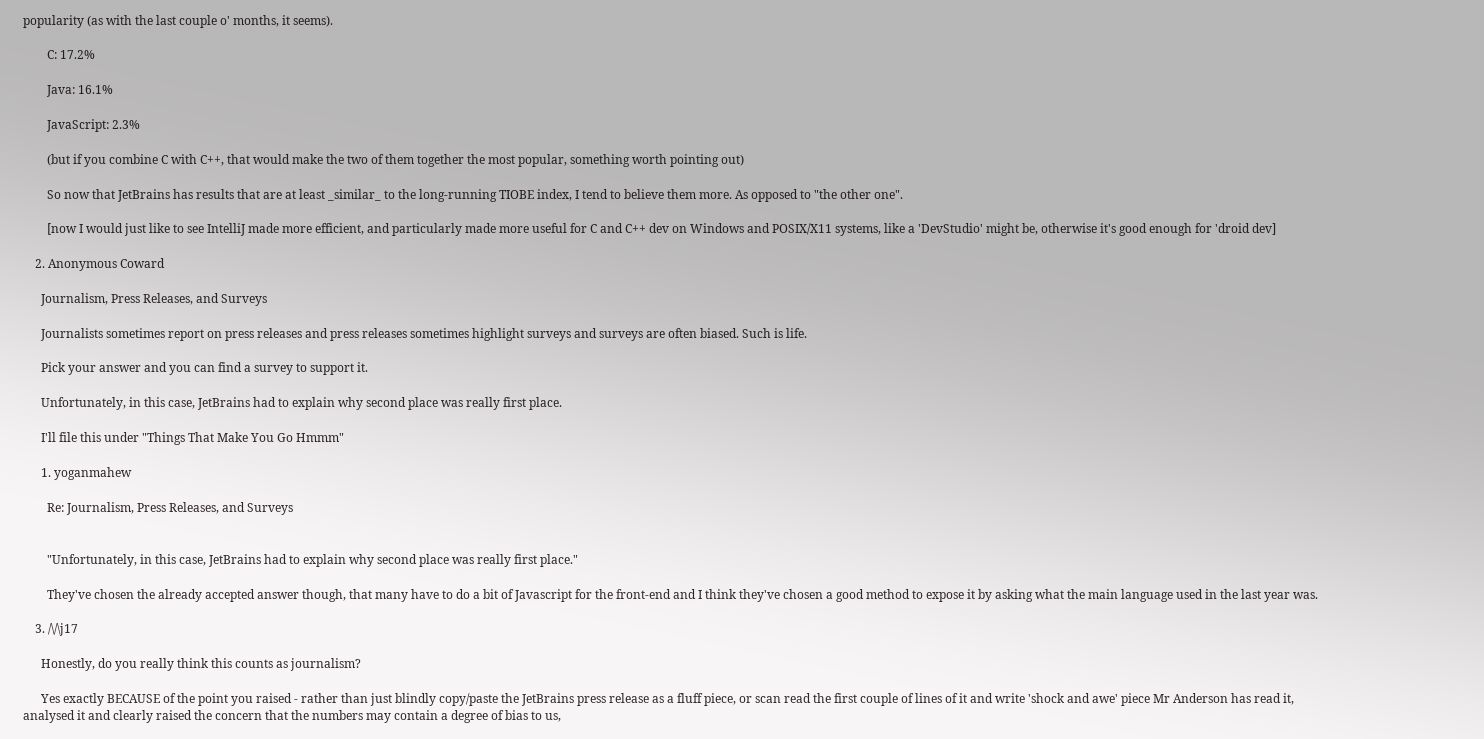popularity (as with the last couple o' months, it seems).

        C: 17.2%

        Java: 16.1%

        JavaScript: 2.3%

        (but if you combine C with C++, that would make the two of them together the most popular, something worth pointing out)

        So now that JetBrains has results that are at least _similar_ to the long-running TIOBE index, I tend to believe them more. As opposed to "the other one".

        [now I would just like to see IntelliJ made more efficient, and particularly made more useful for C and C++ dev on Windows and POSIX/X11 systems, like a 'DevStudio' might be, otherwise it's good enough for 'droid dev]

    2. Anonymous Coward

      Journalism, Press Releases, and Surveys

      Journalists sometimes report on press releases and press releases sometimes highlight surveys and surveys are often biased. Such is life.

      Pick your answer and you can find a survey to support it.

      Unfortunately, in this case, JetBrains had to explain why second place was really first place.

      I'll file this under "Things That Make You Go Hmmm"

      1. yoganmahew

        Re: Journalism, Press Releases, and Surveys


        "Unfortunately, in this case, JetBrains had to explain why second place was really first place."

        They've chosen the already accepted answer though, that many have to do a bit of Javascript for the front-end and I think they've chosen a good method to expose it by asking what the main language used in the last year was.

    3. /\/\j17

      Honestly, do you really think this counts as journalism?

      Yes exactly BECAUSE of the point you raised - rather than just blindly copy/paste the JetBrains press release as a fluff piece, or scan read the first couple of lines of it and write 'shock and awe' piece Mr Anderson has read it, analysed it and clearly raised the concern that the numbers may contain a degree of bias to us,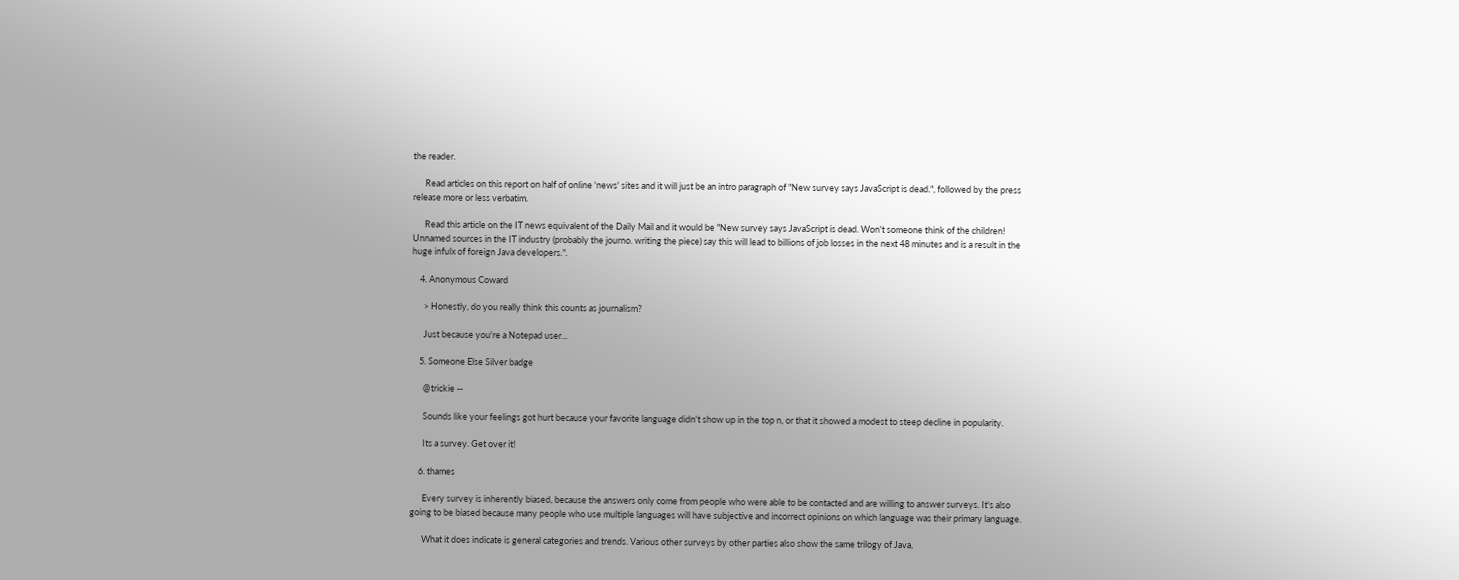the reader.

      Read articles on this report on half of online 'news' sites and it will just be an intro paragraph of "New survey says JavaScript is dead.", followed by the press release more or less verbatim.

      Read this article on the IT news equivalent of the Daily Mail and it would be "New survey says JavaScript is dead. Won't someone think of the children! Unnamed sources in the IT industry (probably the journo. writing the piece) say this will lead to billions of job losses in the next 48 minutes and is a result in the huge infulx of foreign Java developers.".

    4. Anonymous Coward

      > Honestly, do you really think this counts as journalism?

      Just because you're a Notepad user...

    5. Someone Else Silver badge

      @trickie --

      Sounds like your feelings got hurt because your favorite language didn't show up in the top n, or that it showed a modest to steep decline in popularity.

      Its a survey. Get over it!

    6. thames

      Every survey is inherently biased, because the answers only come from people who were able to be contacted and are willing to answer surveys. It's also going to be biased because many people who use multiple languages will have subjective and incorrect opinions on which language was their primary language.

      What it does indicate is general categories and trends. Various other surveys by other parties also show the same trilogy of Java,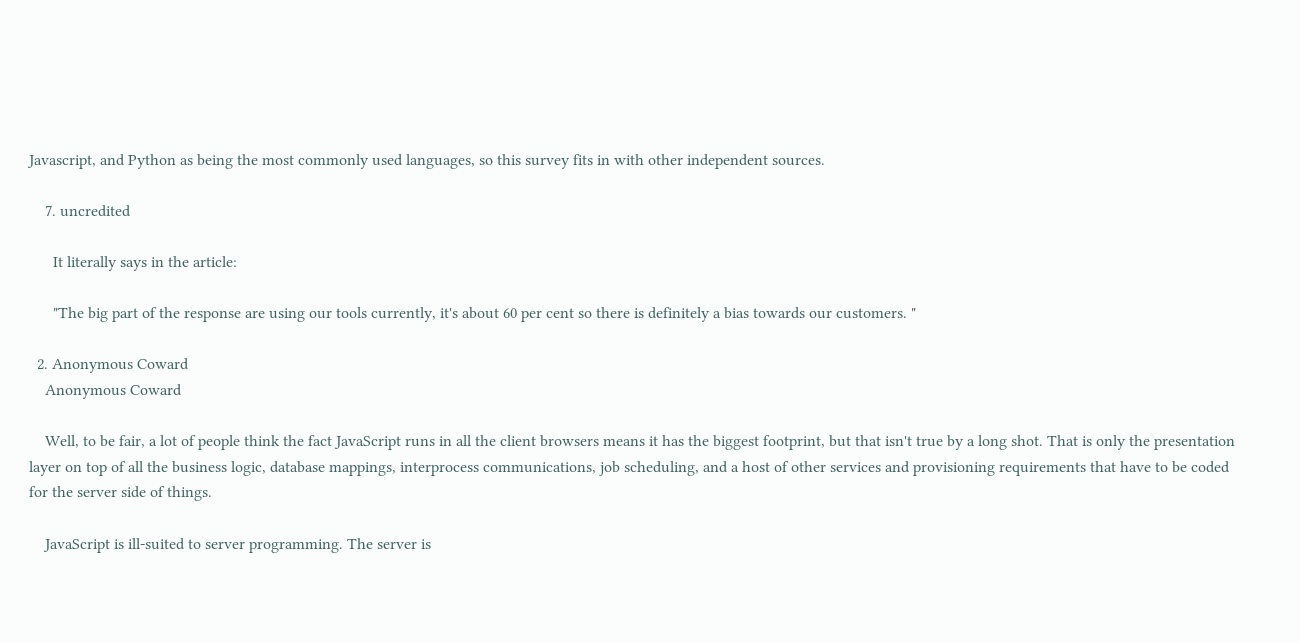Javascript, and Python as being the most commonly used languages, so this survey fits in with other independent sources.

    7. uncredited

      It literally says in the article:

      "The big part of the response are using our tools currently, it's about 60 per cent so there is definitely a bias towards our customers. "

  2. Anonymous Coward
    Anonymous Coward

    Well, to be fair, a lot of people think the fact JavaScript runs in all the client browsers means it has the biggest footprint, but that isn't true by a long shot. That is only the presentation layer on top of all the business logic, database mappings, interprocess communications, job scheduling, and a host of other services and provisioning requirements that have to be coded for the server side of things.

    JavaScript is ill-suited to server programming. The server is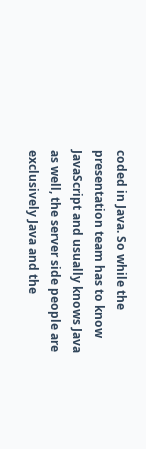coded in Java. So while the presentation team has to know JavaScript and usually knows Java as well, the server side people are exclusively Java and the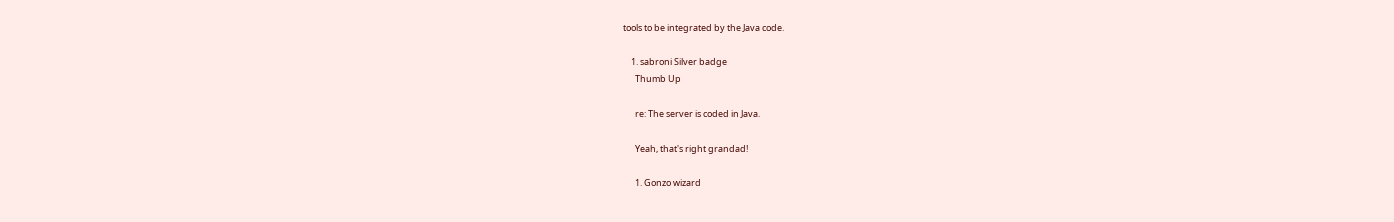tools to be integrated by the Java code.

    1. sabroni Silver badge
      Thumb Up

      re: The server is coded in Java.

      Yeah, that's right grandad!

      1. Gonzo wizard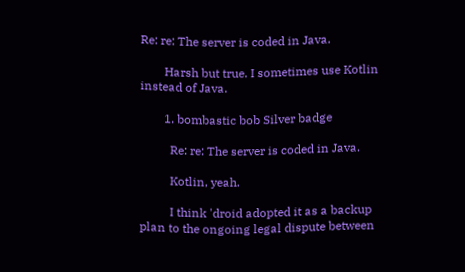Re: re: The server is coded in Java.

        Harsh but true. I sometimes use Kotlin instead of Java.

        1. bombastic bob Silver badge

          Re: re: The server is coded in Java.

          Kotlin, yeah.

          I think 'droid adopted it as a backup plan to the ongoing legal dispute between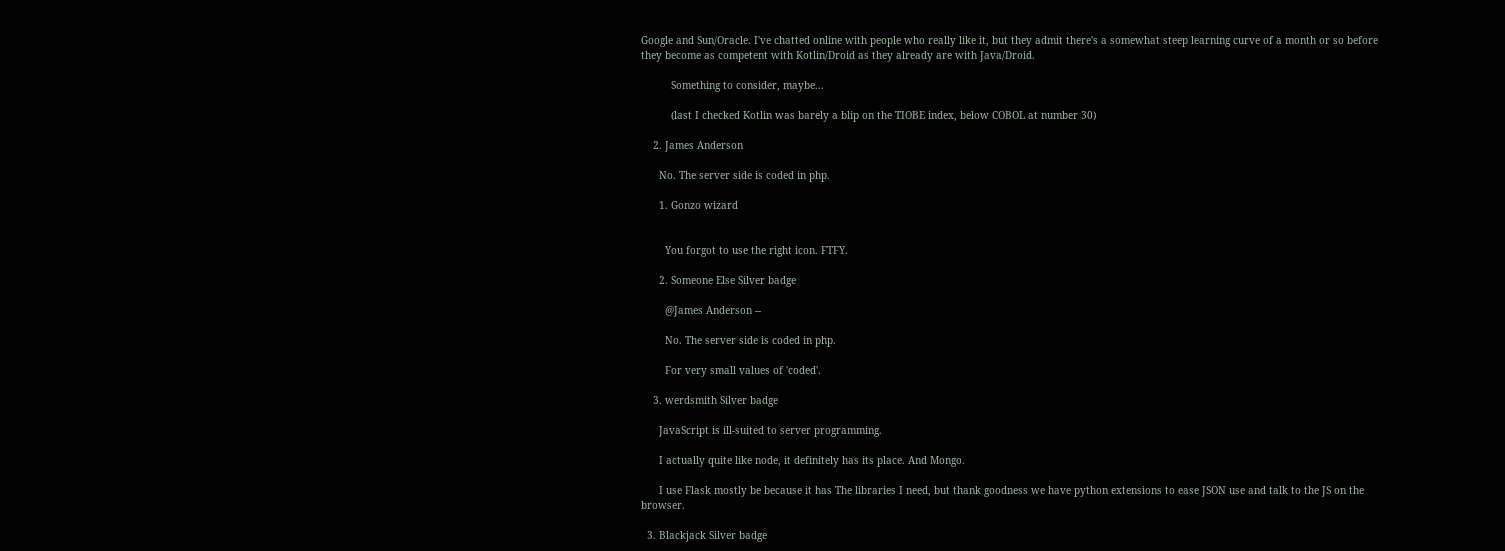Google and Sun/Oracle. I've chatted online with people who really like it, but they admit there's a somewhat steep learning curve of a month or so before they become as competent with Kotlin/Droid as they already are with Java/Droid.

          Something to consider, maybe...

          (last I checked Kotlin was barely a blip on the TIOBE index, below COBOL at number 30)

    2. James Anderson

      No. The server side is coded in php.

      1. Gonzo wizard


        You forgot to use the right icon. FTFY.

      2. Someone Else Silver badge

        @James Anderson --

        No. The server side is coded in php.

        For very small values of 'coded'.

    3. werdsmith Silver badge

      JavaScript is ill-suited to server programming.

      I actually quite like node, it definitely has its place. And Mongo.

      I use Flask mostly be because it has The libraries I need, but thank goodness we have python extensions to ease JSON use and talk to the JS on the browser.

  3. Blackjack Silver badge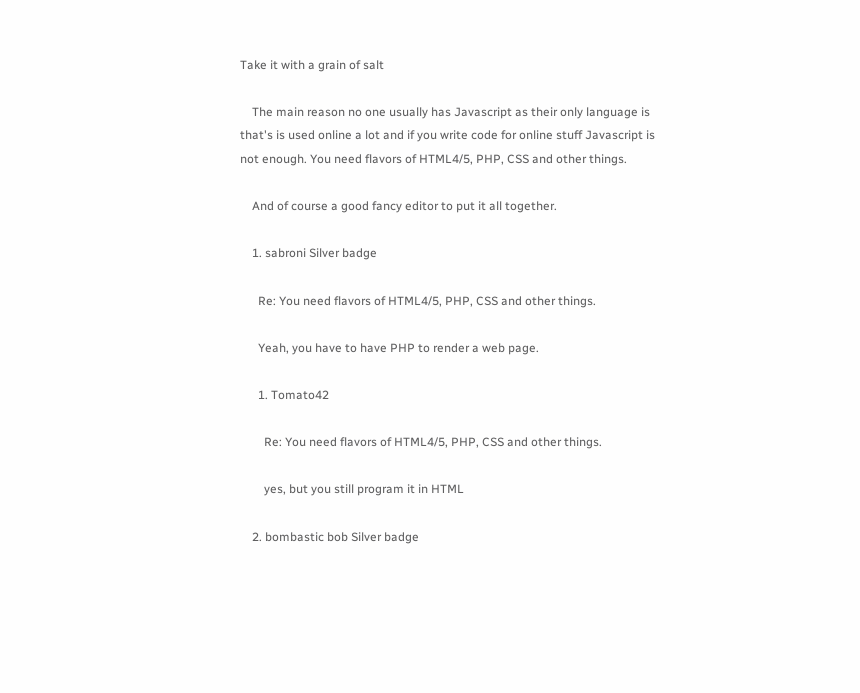Take it with a grain of salt

    The main reason no one usually has Javascript as their only language is that's is used online a lot and if you write code for online stuff Javascript is not enough. You need flavors of HTML4/5, PHP, CSS and other things.

    And of course a good fancy editor to put it all together.

    1. sabroni Silver badge

      Re: You need flavors of HTML4/5, PHP, CSS and other things.

      Yeah, you have to have PHP to render a web page.

      1. Tomato42

        Re: You need flavors of HTML4/5, PHP, CSS and other things.

        yes, but you still program it in HTML

    2. bombastic bob Silver badge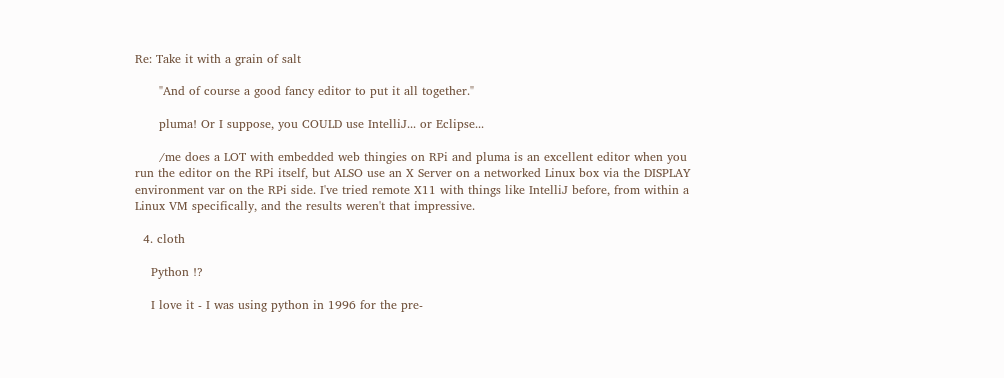Re: Take it with a grain of salt

      "And of course a good fancy editor to put it all together."

      pluma! Or I suppose, you COULD use IntelliJ... or Eclipse...

      /me does a LOT with embedded web thingies on RPi and pluma is an excellent editor when you run the editor on the RPi itself, but ALSO use an X Server on a networked Linux box via the DISPLAY environment var on the RPi side. I've tried remote X11 with things like IntelliJ before, from within a Linux VM specifically, and the results weren't that impressive.

  4. cloth

    Python !?

    I love it - I was using python in 1996 for the pre-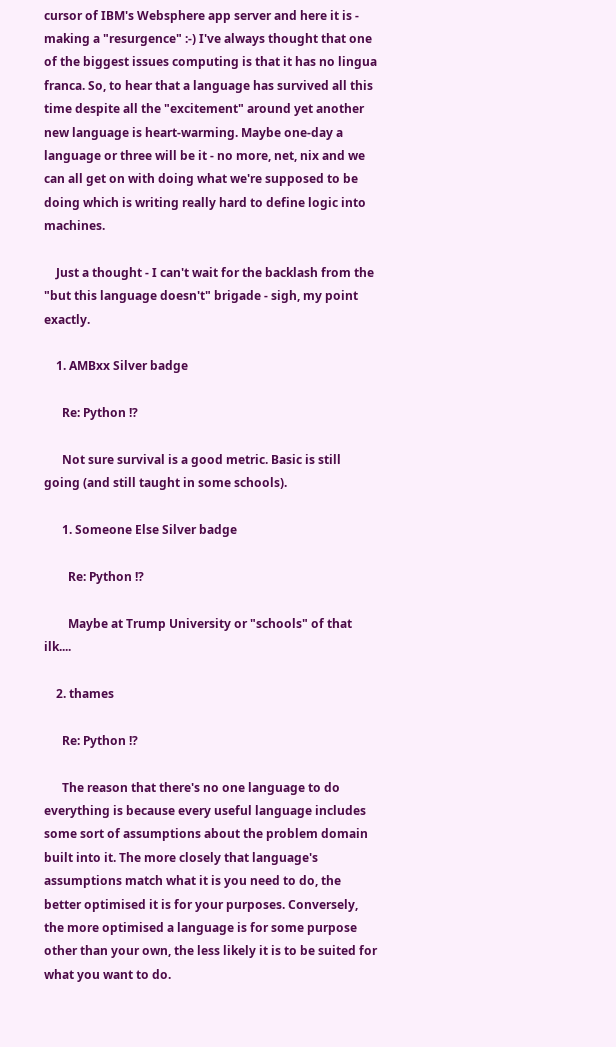cursor of IBM's Websphere app server and here it is - making a "resurgence" :-) I've always thought that one of the biggest issues computing is that it has no lingua franca. So, to hear that a language has survived all this time despite all the "excitement" around yet another new language is heart-warming. Maybe one-day a language or three will be it - no more, net, nix and we can all get on with doing what we're supposed to be doing which is writing really hard to define logic into machines.

    Just a thought - I can't wait for the backlash from the "but this language doesn't" brigade - sigh, my point exactly.

    1. AMBxx Silver badge

      Re: Python !?

      Not sure survival is a good metric. Basic is still going (and still taught in some schools).

      1. Someone Else Silver badge

        Re: Python !?

        Maybe at Trump University or "schools" of that ilk....

    2. thames

      Re: Python !?

      The reason that there's no one language to do everything is because every useful language includes some sort of assumptions about the problem domain built into it. The more closely that language's assumptions match what it is you need to do, the better optimised it is for your purposes. Conversely, the more optimised a language is for some purpose other than your own, the less likely it is to be suited for what you want to do.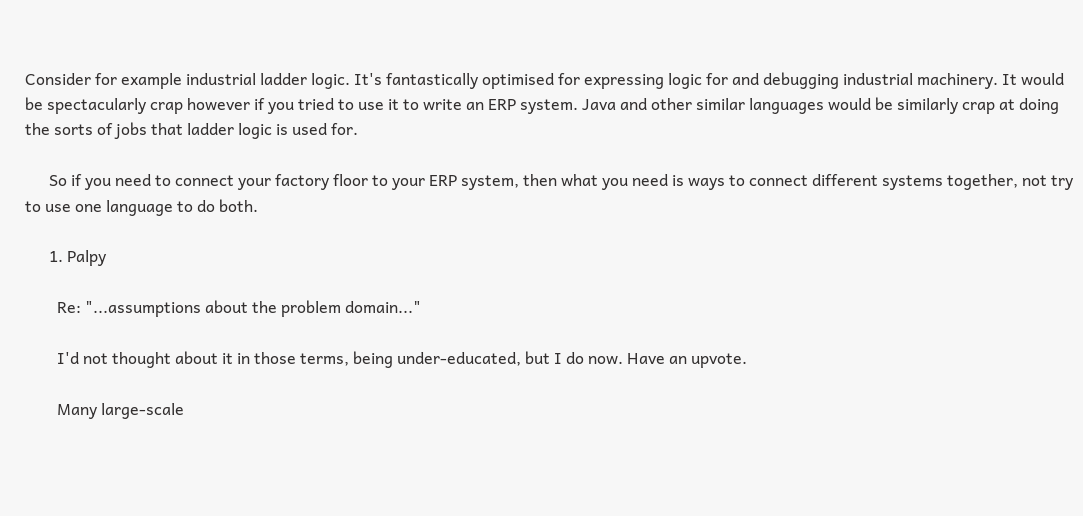Consider for example industrial ladder logic. It's fantastically optimised for expressing logic for and debugging industrial machinery. It would be spectacularly crap however if you tried to use it to write an ERP system. Java and other similar languages would be similarly crap at doing the sorts of jobs that ladder logic is used for.

      So if you need to connect your factory floor to your ERP system, then what you need is ways to connect different systems together, not try to use one language to do both.

      1. Palpy

        Re: "...assumptions about the problem domain..."

        I'd not thought about it in those terms, being under-educated, but I do now. Have an upvote.

        Many large-scale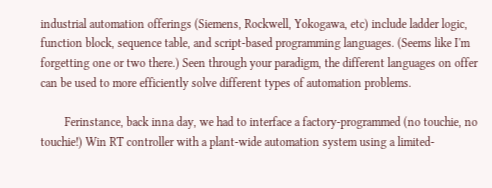industrial automation offerings (Siemens, Rockwell, Yokogawa, etc) include ladder logic, function block, sequence table, and script-based programming languages. (Seems like I'm forgetting one or two there.) Seen through your paradigm, the different languages on offer can be used to more efficiently solve different types of automation problems.

        Ferinstance, back inna day, we had to interface a factory-programmed (no touchie, no touchie!) Win RT controller with a plant-wide automation system using a limited-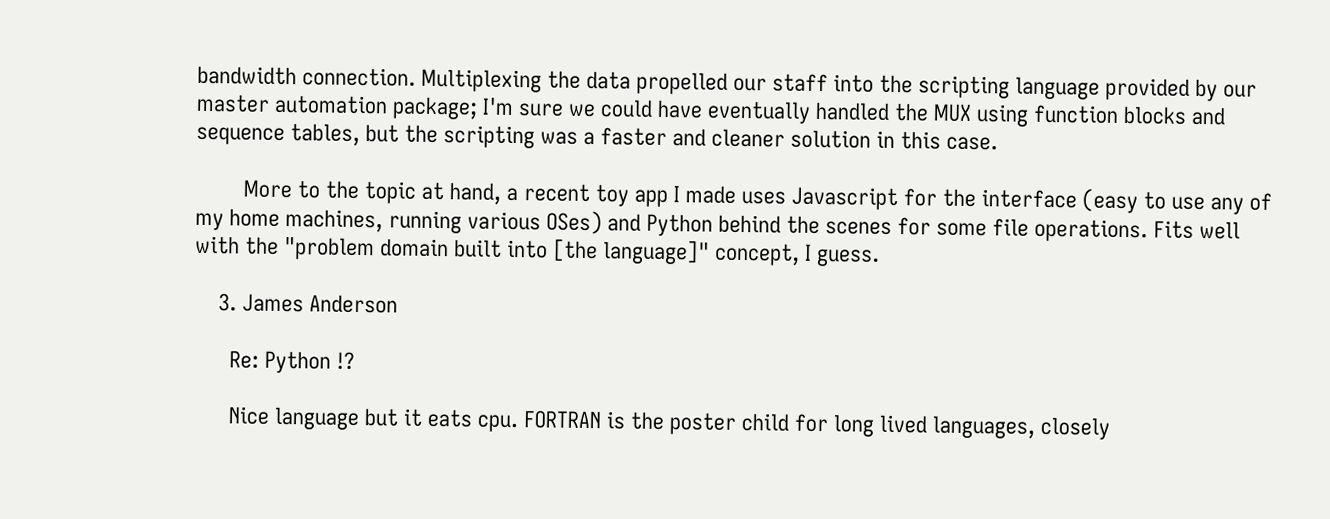bandwidth connection. Multiplexing the data propelled our staff into the scripting language provided by our master automation package; I'm sure we could have eventually handled the MUX using function blocks and sequence tables, but the scripting was a faster and cleaner solution in this case.

        More to the topic at hand, a recent toy app I made uses Javascript for the interface (easy to use any of my home machines, running various OSes) and Python behind the scenes for some file operations. Fits well with the "problem domain built into [the language]" concept, I guess.

    3. James Anderson

      Re: Python !?

      Nice language but it eats cpu. FORTRAN is the poster child for long lived languages, closely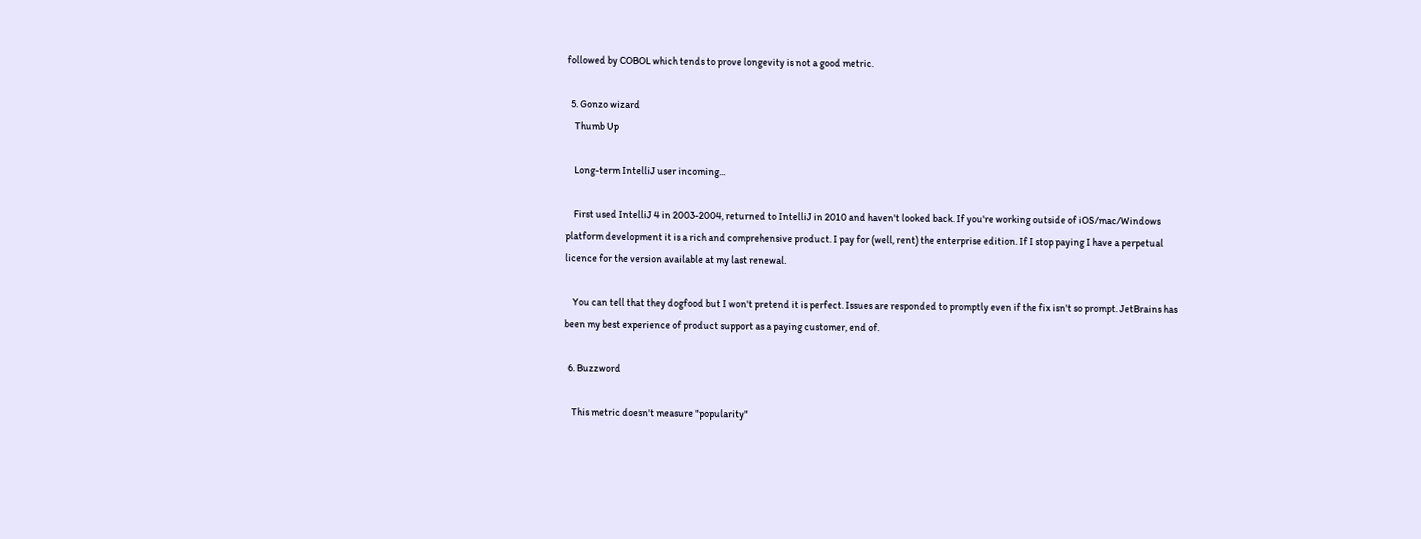followed by COBOL which tends to prove longevity is not a good metric.

  5. Gonzo wizard
    Thumb Up

    Long-term IntelliJ user incoming...

    First used IntelliJ 4 in 2003-2004, returned to IntelliJ in 2010 and haven't looked back. If you're working outside of iOS/mac/Windows platform development it is a rich and comprehensive product. I pay for (well, rent) the enterprise edition. If I stop paying I have a perpetual licence for the version available at my last renewal.

    You can tell that they dogfood but I won't pretend it is perfect. Issues are responded to promptly even if the fix isn't so prompt. JetBrains has been my best experience of product support as a paying customer, end of.

  6. Buzzword

    This metric doesn't measure "popularity"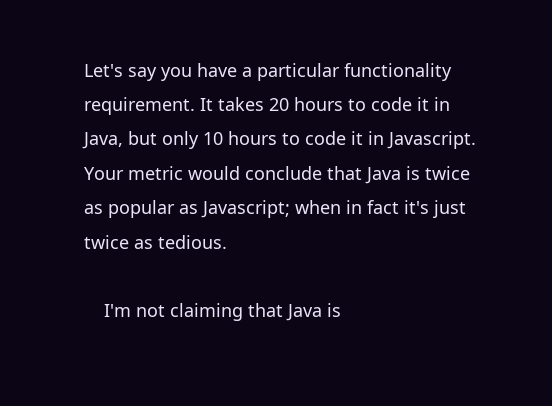Let's say you have a particular functionality requirement. It takes 20 hours to code it in Java, but only 10 hours to code it in Javascript. Your metric would conclude that Java is twice as popular as Javascript; when in fact it's just twice as tedious.

    I'm not claiming that Java is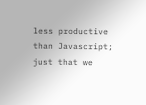less productive than Javascript; just that we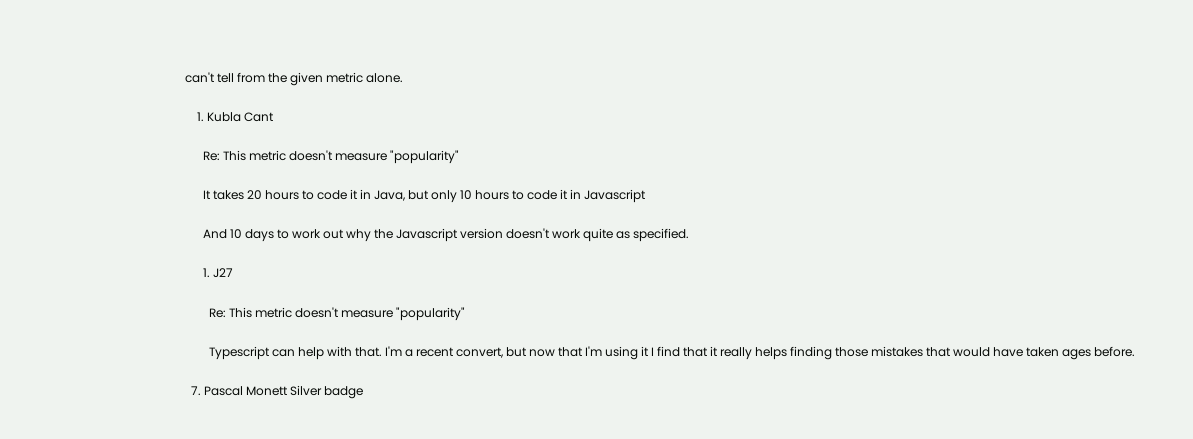can't tell from the given metric alone.

    1. Kubla Cant

      Re: This metric doesn't measure "popularity"

      It takes 20 hours to code it in Java, but only 10 hours to code it in Javascript

      And 10 days to work out why the Javascript version doesn't work quite as specified.

      1. J27

        Re: This metric doesn't measure "popularity"

        Typescript can help with that. I'm a recent convert, but now that I'm using it I find that it really helps finding those mistakes that would have taken ages before.

  7. Pascal Monett Silver badge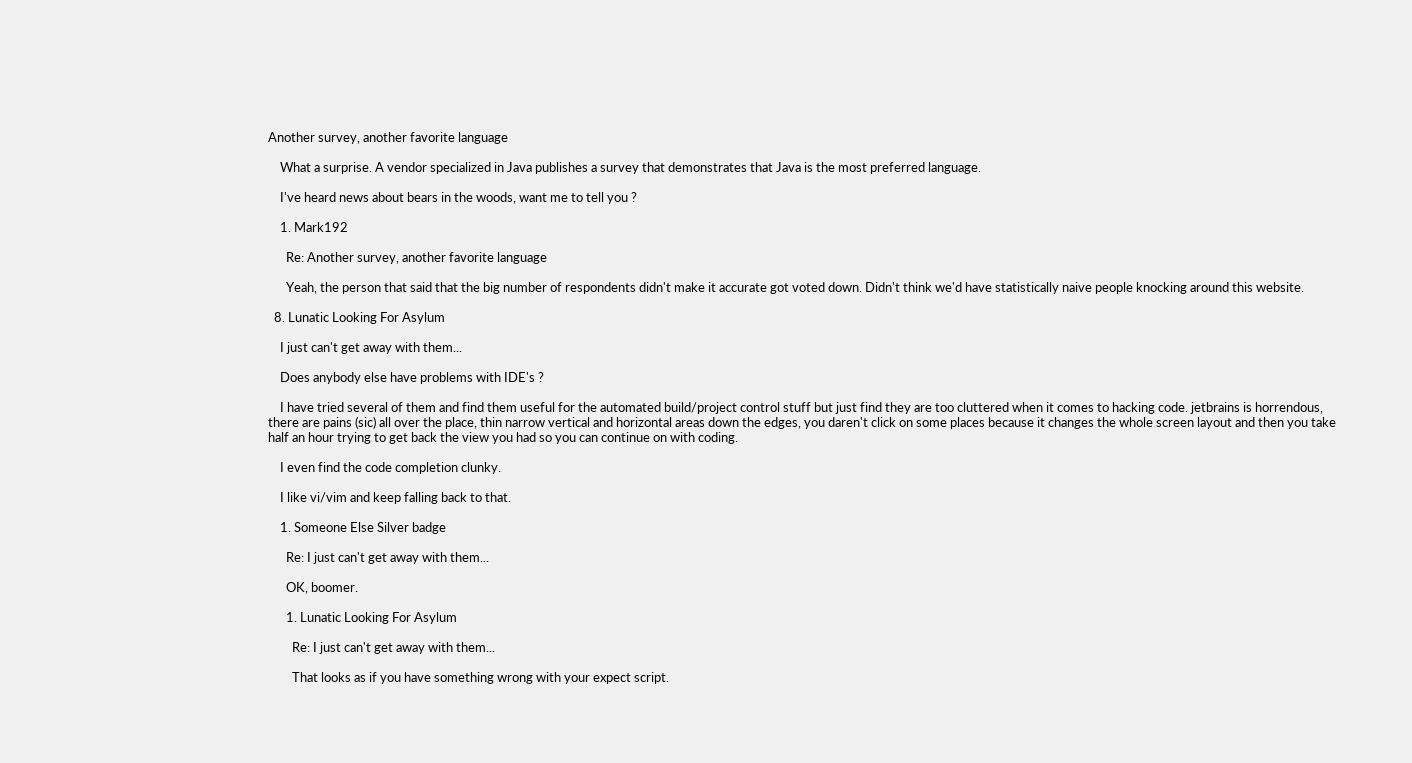Another survey, another favorite language

    What a surprise. A vendor specialized in Java publishes a survey that demonstrates that Java is the most preferred language.

    I've heard news about bears in the woods, want me to tell you ?

    1. Mark192

      Re: Another survey, another favorite language

      Yeah, the person that said that the big number of respondents didn't make it accurate got voted down. Didn't think we'd have statistically naive people knocking around this website.

  8. Lunatic Looking For Asylum

    I just can't get away with them...

    Does anybody else have problems with IDE's ?

    I have tried several of them and find them useful for the automated build/project control stuff but just find they are too cluttered when it comes to hacking code. jetbrains is horrendous, there are pains (sic) all over the place, thin narrow vertical and horizontal areas down the edges, you daren't click on some places because it changes the whole screen layout and then you take half an hour trying to get back the view you had so you can continue on with coding.

    I even find the code completion clunky.

    I like vi/vim and keep falling back to that.

    1. Someone Else Silver badge

      Re: I just can't get away with them...

      OK, boomer.

      1. Lunatic Looking For Asylum

        Re: I just can't get away with them...

        That looks as if you have something wrong with your expect script.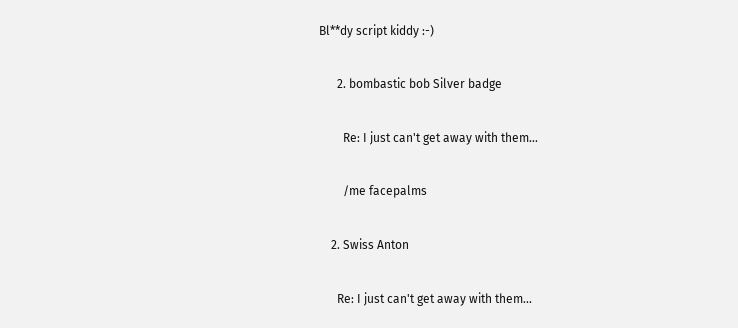Bl**dy script kiddy :-)

      2. bombastic bob Silver badge

        Re: I just can't get away with them...

        /me facepalms

    2. Swiss Anton

      Re: I just can't get away with them...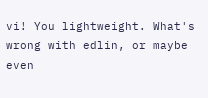vi! You lightweight. What's wrong with edlin, or maybe even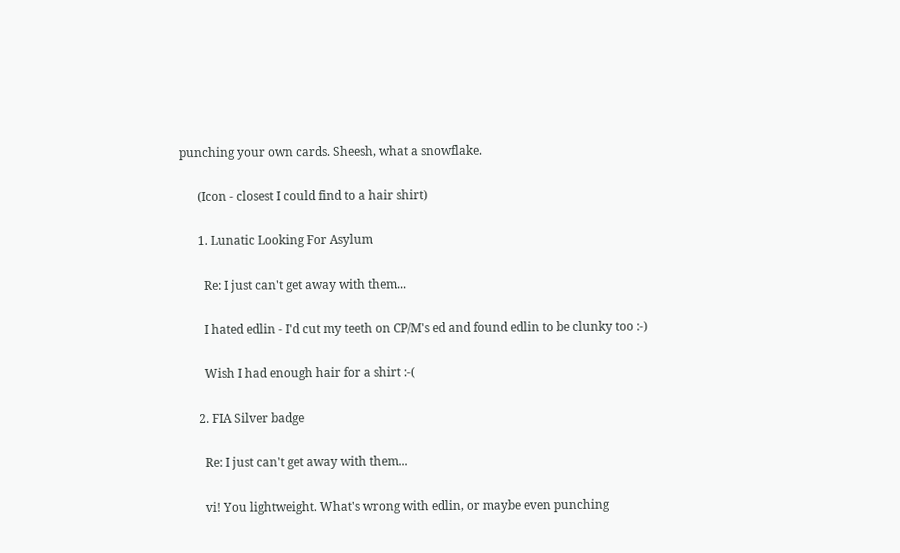punching your own cards. Sheesh, what a snowflake.

      (Icon - closest I could find to a hair shirt)

      1. Lunatic Looking For Asylum

        Re: I just can't get away with them...

        I hated edlin - I'd cut my teeth on CP/M's ed and found edlin to be clunky too :-)

        Wish I had enough hair for a shirt :-(

      2. FIA Silver badge

        Re: I just can't get away with them...

        vi! You lightweight. What's wrong with edlin, or maybe even punching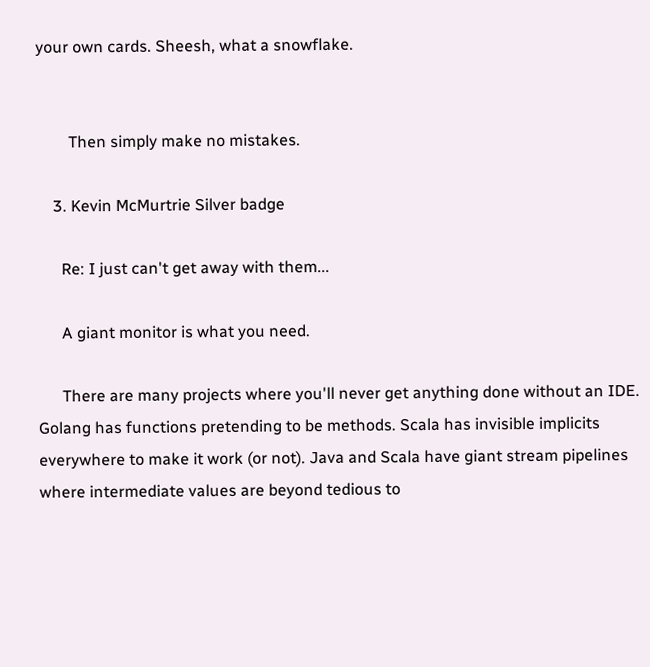your own cards. Sheesh, what a snowflake.


        Then simply make no mistakes.

    3. Kevin McMurtrie Silver badge

      Re: I just can't get away with them...

      A giant monitor is what you need.

      There are many projects where you'll never get anything done without an IDE. Golang has functions pretending to be methods. Scala has invisible implicits everywhere to make it work (or not). Java and Scala have giant stream pipelines where intermediate values are beyond tedious to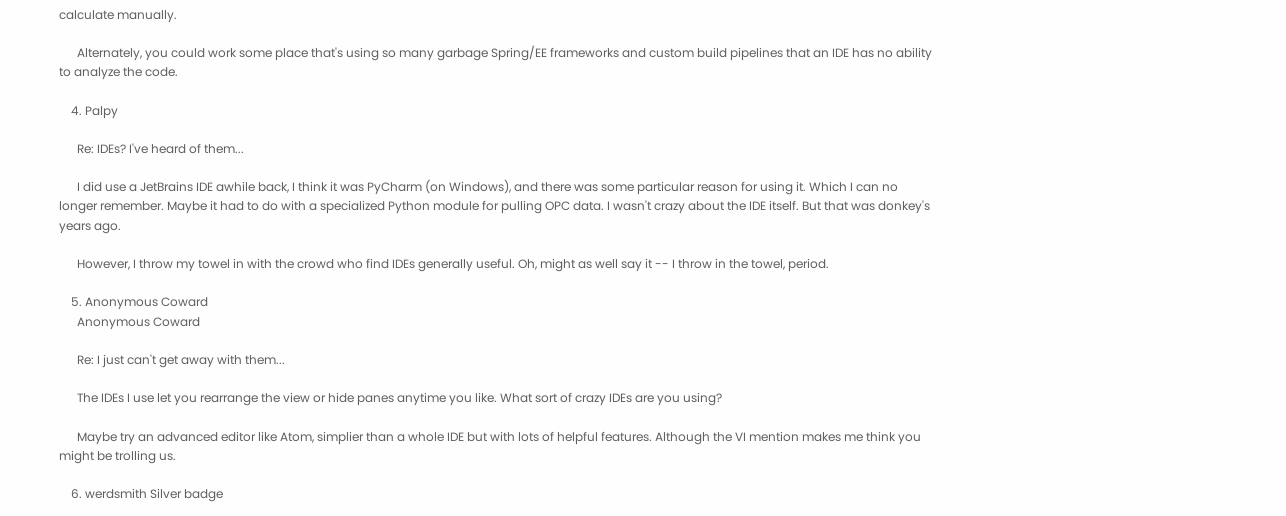calculate manually.

      Alternately, you could work some place that's using so many garbage Spring/EE frameworks and custom build pipelines that an IDE has no ability to analyze the code.

    4. Palpy

      Re: IDEs? I've heard of them...

      I did use a JetBrains IDE awhile back, I think it was PyCharm (on Windows), and there was some particular reason for using it. Which I can no longer remember. Maybe it had to do with a specialized Python module for pulling OPC data. I wasn't crazy about the IDE itself. But that was donkey's years ago.

      However, I throw my towel in with the crowd who find IDEs generally useful. Oh, might as well say it -- I throw in the towel, period.

    5. Anonymous Coward
      Anonymous Coward

      Re: I just can't get away with them...

      The IDEs I use let you rearrange the view or hide panes anytime you like. What sort of crazy IDEs are you using?

      Maybe try an advanced editor like Atom, simplier than a whole IDE but with lots of helpful features. Although the VI mention makes me think you might be trolling us.

    6. werdsmith Silver badge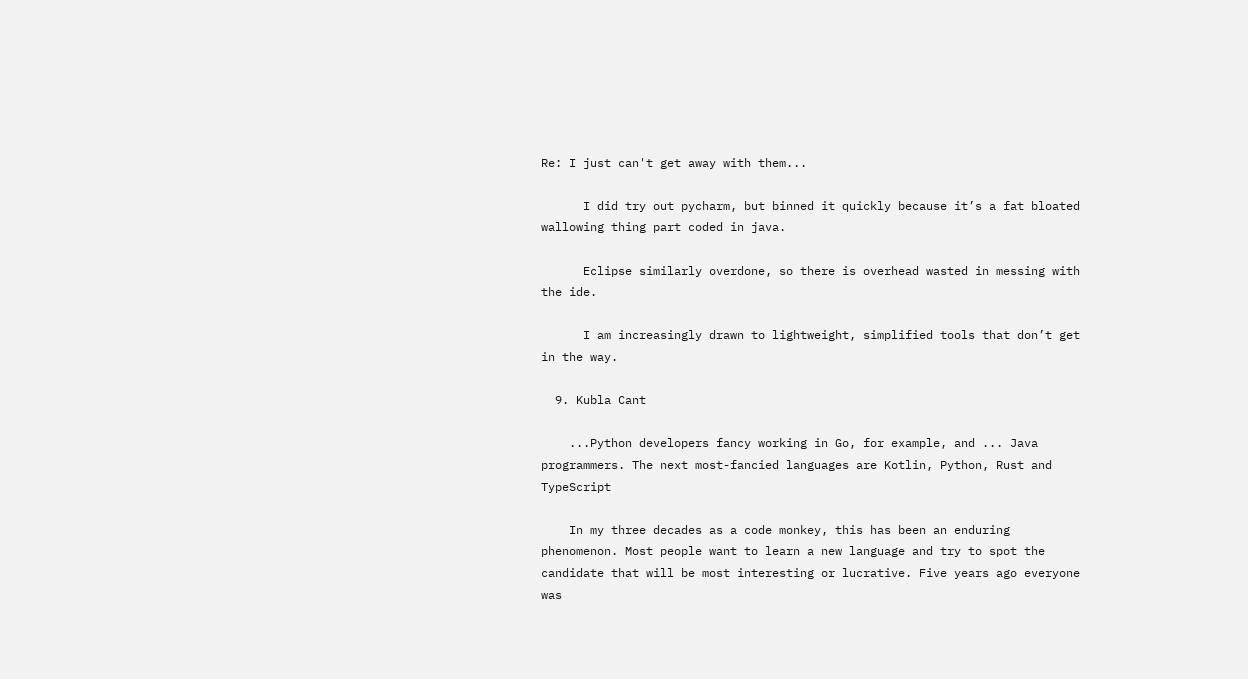Re: I just can't get away with them...

      I did try out pycharm, but binned it quickly because it’s a fat bloated wallowing thing part coded in java.

      Eclipse similarly overdone, so there is overhead wasted in messing with the ide.

      I am increasingly drawn to lightweight, simplified tools that don’t get in the way.

  9. Kubla Cant

    ...Python developers fancy working in Go, for example, and ... Java programmers. The next most-fancied languages are Kotlin, Python, Rust and TypeScript

    In my three decades as a code monkey, this has been an enduring phenomenon. Most people want to learn a new language and try to spot the candidate that will be most interesting or lucrative. Five years ago everyone was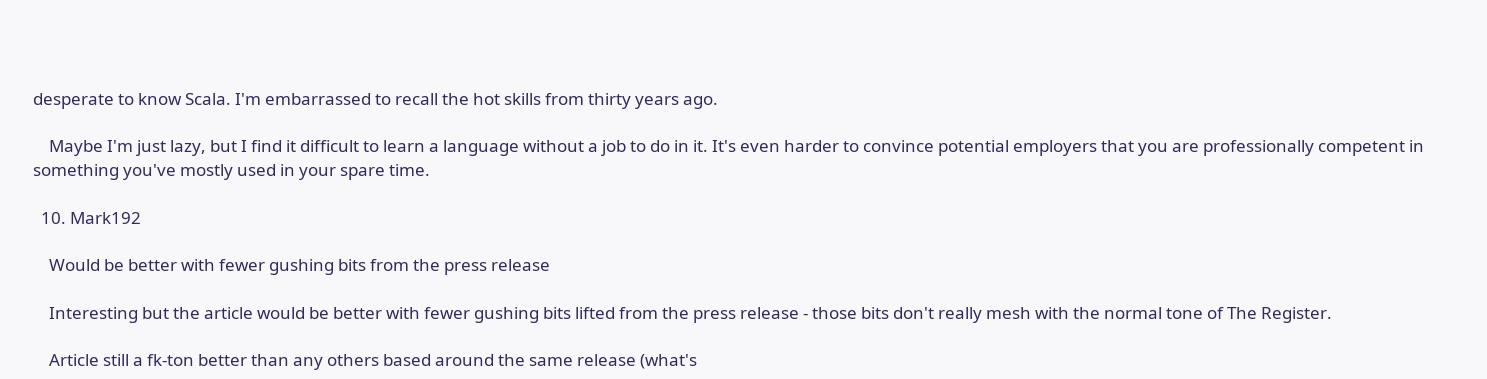desperate to know Scala. I'm embarrassed to recall the hot skills from thirty years ago.

    Maybe I'm just lazy, but I find it difficult to learn a language without a job to do in it. It's even harder to convince potential employers that you are professionally competent in something you've mostly used in your spare time.

  10. Mark192

    Would be better with fewer gushing bits from the press release

    Interesting but the article would be better with fewer gushing bits lifted from the press release - those bits don't really mesh with the normal tone of The Register.

    Article still a fk-ton better than any others based around the same release (what's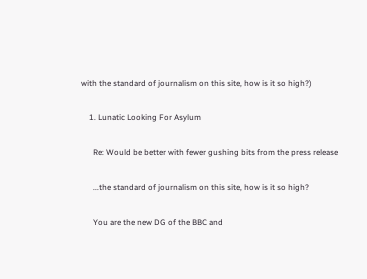with the standard of journalism on this site, how is it so high?)

    1. Lunatic Looking For Asylum

      Re: Would be better with fewer gushing bits from the press release

      ...the standard of journalism on this site, how is it so high?

      You are the new DG of the BBC and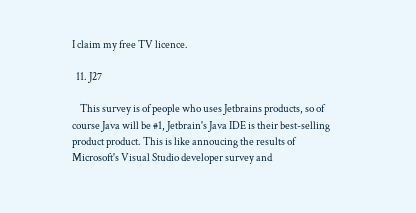I claim my free TV licence.

  11. J27

    This survey is of people who uses Jetbrains products, so of course Java will be #1, Jetbrain's Java IDE is their best-selling product product. This is like annoucing the results of Microsoft's Visual Studio developer survey and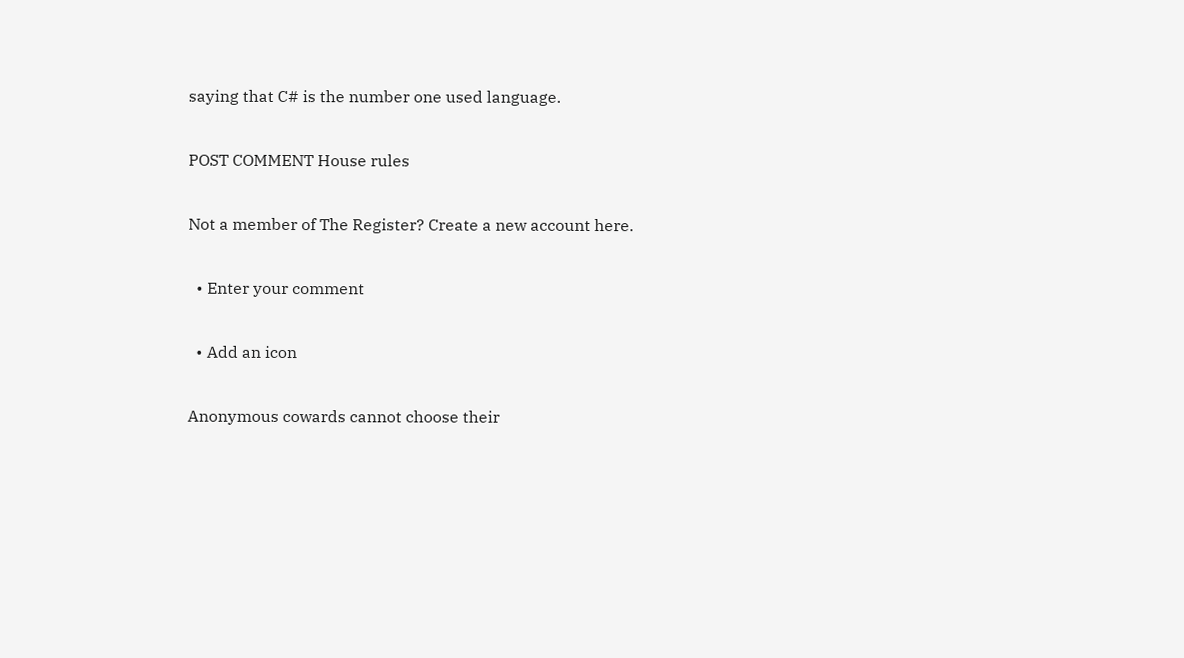saying that C# is the number one used language.

POST COMMENT House rules

Not a member of The Register? Create a new account here.

  • Enter your comment

  • Add an icon

Anonymous cowards cannot choose their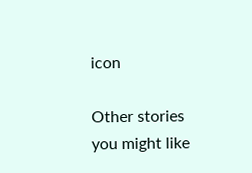icon

Other stories you might like